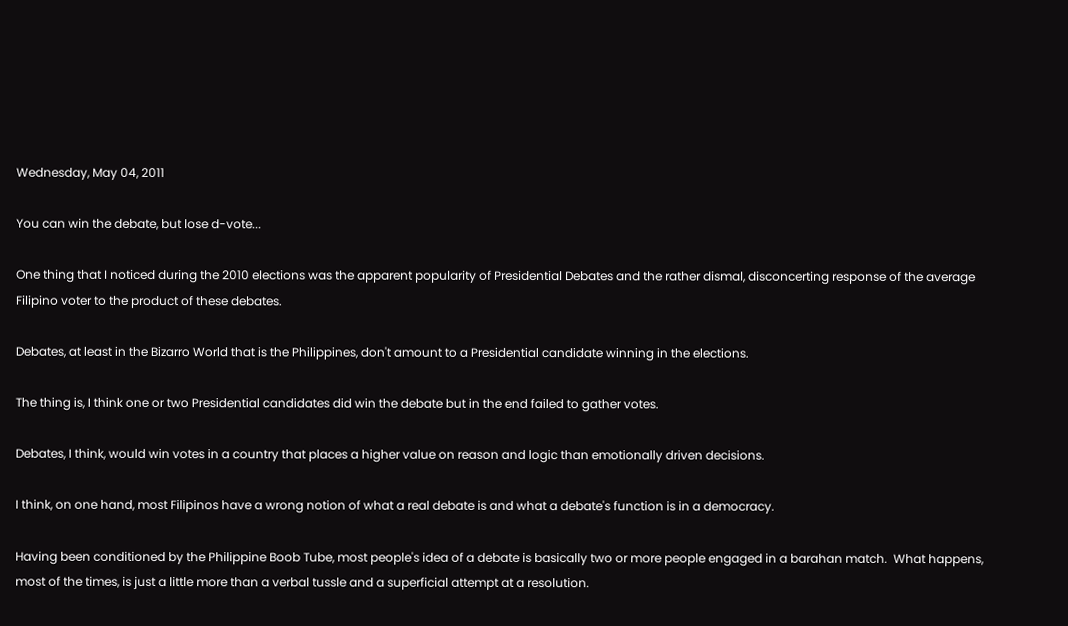Wednesday, May 04, 2011

You can win the debate, but lose d-vote...

One thing that I noticed during the 2010 elections was the apparent popularity of Presidential Debates and the rather dismal, disconcerting response of the average Filipino voter to the product of these debates.

Debates, at least in the Bizarro World that is the Philippines, don't amount to a Presidential candidate winning in the elections.

The thing is, I think one or two Presidential candidates did win the debate but in the end failed to gather votes.

Debates, I think, would win votes in a country that places a higher value on reason and logic than emotionally driven decisions.

I think, on one hand, most Filipinos have a wrong notion of what a real debate is and what a debate's function is in a democracy.

Having been conditioned by the Philippine Boob Tube, most people's idea of a debate is basically two or more people engaged in a barahan match.  What happens, most of the times, is just a little more than a verbal tussle and a superficial attempt at a resolution.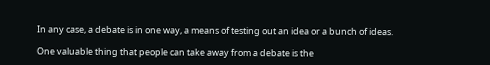In any case, a debate is in one way, a means of testing out an idea or a bunch of ideas.

One valuable thing that people can take away from a debate is the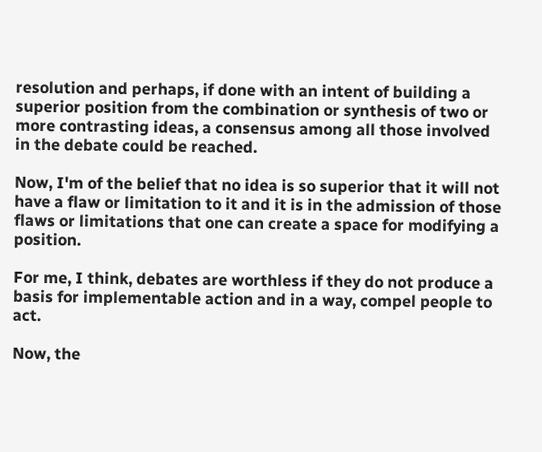resolution and perhaps, if done with an intent of building a superior position from the combination or synthesis of two or more contrasting ideas, a consensus among all those involved in the debate could be reached.

Now, I'm of the belief that no idea is so superior that it will not have a flaw or limitation to it and it is in the admission of those flaws or limitations that one can create a space for modifying a position.

For me, I think, debates are worthless if they do not produce a basis for implementable action and in a way, compel people to act.

Now, the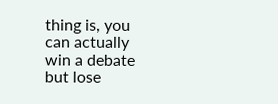thing is, you can actually win a debate but lose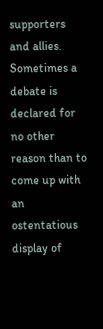supporters and allies.  Sometimes a debate is declared for no other reason than to come up with an ostentatious display of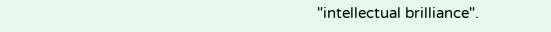"intellectual brilliance".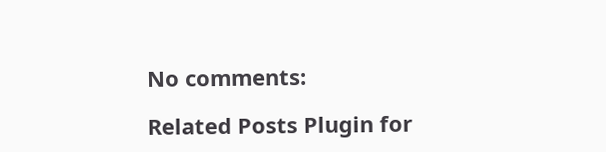No comments:

Related Posts Plugin for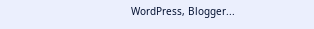WordPress, Blogger...